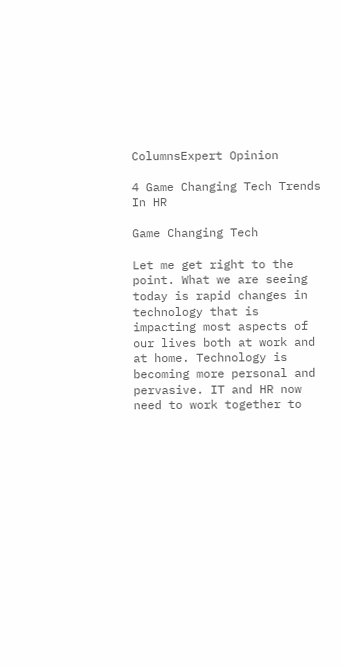ColumnsExpert Opinion

4 Game Changing Tech Trends In HR

Game Changing Tech

Let me get right to the point. What we are seeing today is rapid changes in technology that is impacting most aspects of our lives both at work and at home. Technology is becoming more personal and pervasive. IT and HR now need to work together to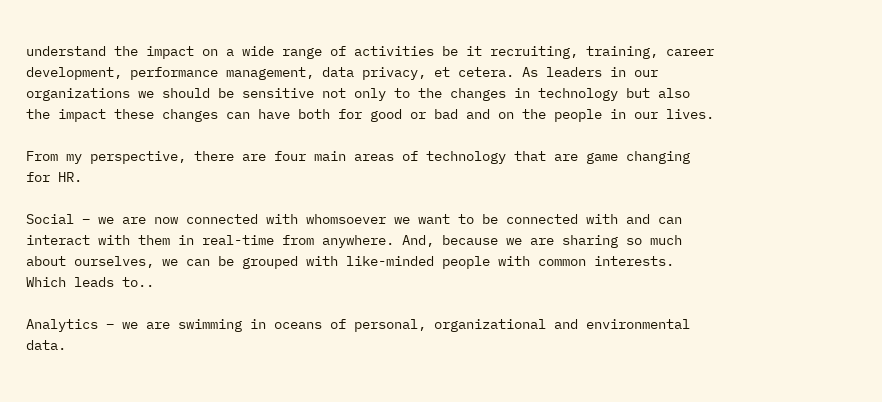understand the impact on a wide range of activities be it recruiting, training, career development, performance management, data privacy, et cetera. As leaders in our organizations we should be sensitive not only to the changes in technology but also the impact these changes can have both for good or bad and on the people in our lives.

From my perspective, there are four main areas of technology that are game changing for HR.

Social – we are now connected with whomsoever we want to be connected with and can interact with them in real-time from anywhere. And, because we are sharing so much about ourselves, we can be grouped with like-minded people with common interests. Which leads to..

Analytics – we are swimming in oceans of personal, organizational and environmental data.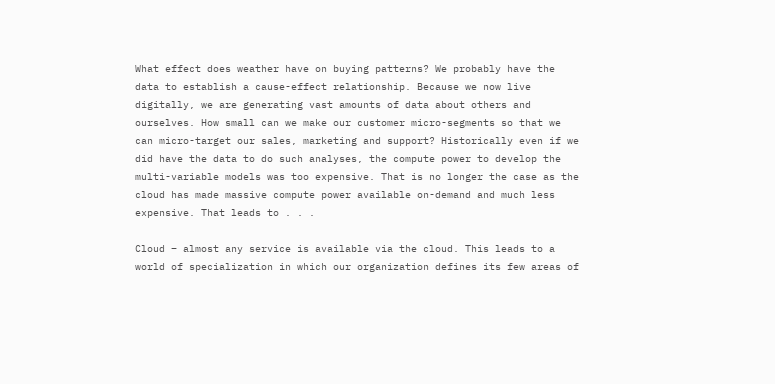What effect does weather have on buying patterns? We probably have the data to establish a cause-effect relationship. Because we now live digitally, we are generating vast amounts of data about others and ourselves. How small can we make our customer micro-segments so that we can micro-target our sales, marketing and support? Historically even if we did have the data to do such analyses, the compute power to develop the multi-variable models was too expensive. That is no longer the case as the cloud has made massive compute power available on-demand and much less expensive. That leads to . . .

Cloud – almost any service is available via the cloud. This leads to a world of specialization in which our organization defines its few areas of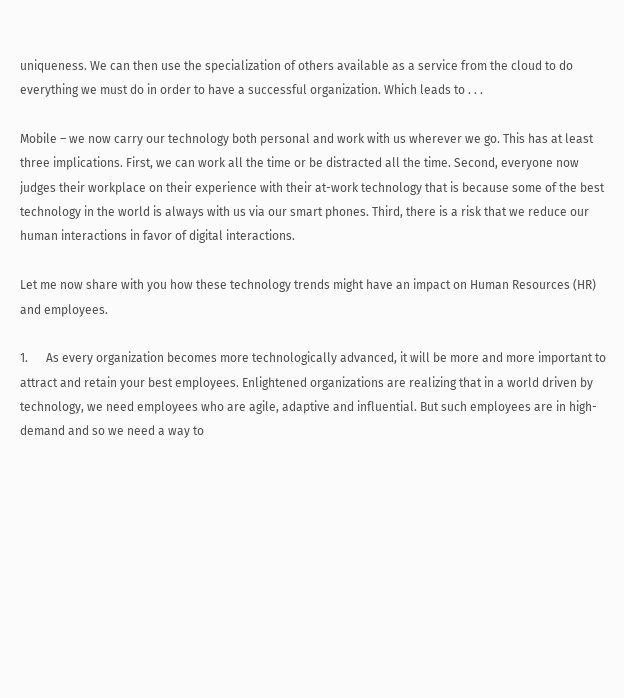uniqueness. We can then use the specialization of others available as a service from the cloud to do everything we must do in order to have a successful organization. Which leads to . . .

Mobile – we now carry our technology both personal and work with us wherever we go. This has at least three implications. First, we can work all the time or be distracted all the time. Second, everyone now judges their workplace on their experience with their at-work technology that is because some of the best technology in the world is always with us via our smart phones. Third, there is a risk that we reduce our human interactions in favor of digital interactions.

Let me now share with you how these technology trends might have an impact on Human Resources (HR) and employees.

1.      As every organization becomes more technologically advanced, it will be more and more important to attract and retain your best employees. Enlightened organizations are realizing that in a world driven by technology, we need employees who are agile, adaptive and influential. But such employees are in high-demand and so we need a way to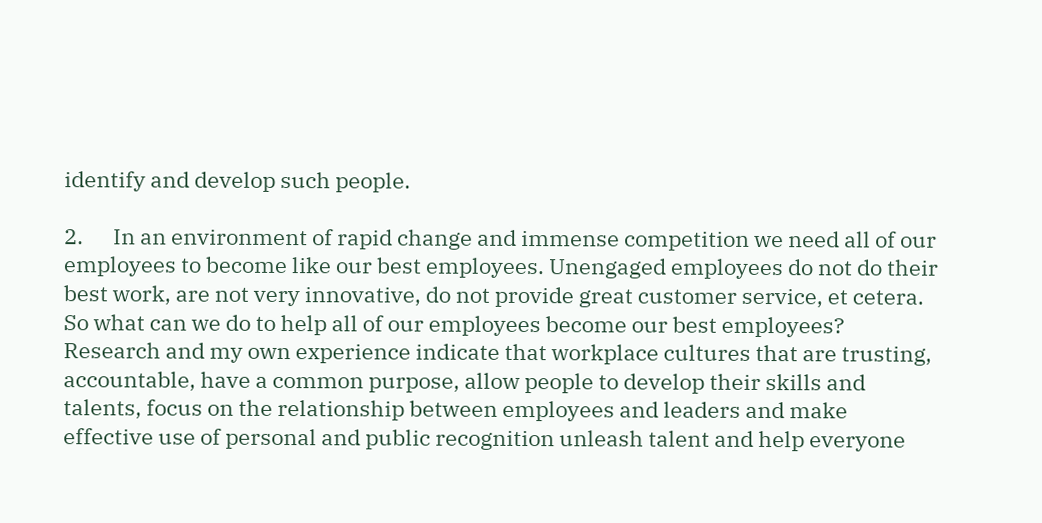identify and develop such people.

2.      In an environment of rapid change and immense competition we need all of our employees to become like our best employees. Unengaged employees do not do their best work, are not very innovative, do not provide great customer service, et cetera. So what can we do to help all of our employees become our best employees? Research and my own experience indicate that workplace cultures that are trusting, accountable, have a common purpose, allow people to develop their skills and talents, focus on the relationship between employees and leaders and make effective use of personal and public recognition unleash talent and help everyone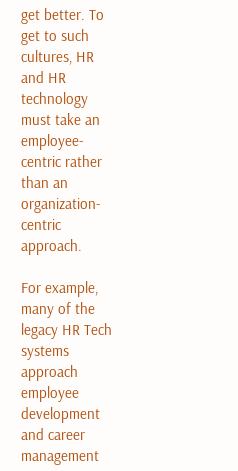get better. To get to such cultures, HR and HR technology must take an employee-centric rather than an organization-centric approach.

For example, many of the legacy HR Tech systems approach employee development and career management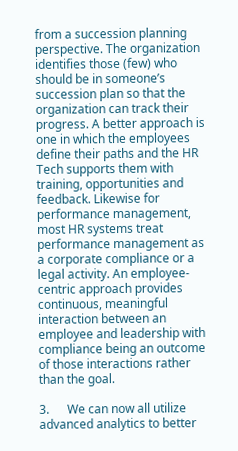from a succession planning perspective. The organization identifies those (few) who should be in someone’s succession plan so that the organization can track their progress. A better approach is one in which the employees define their paths and the HR Tech supports them with training, opportunities and feedback. Likewise for performance management, most HR systems treat performance management as a corporate compliance or a legal activity. An employee-centric approach provides continuous, meaningful interaction between an employee and leadership with compliance being an outcome of those interactions rather than the goal.

3.      We can now all utilize advanced analytics to better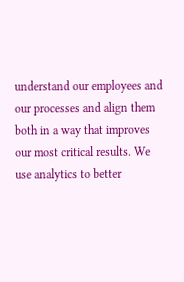understand our employees and our processes and align them both in a way that improves our most critical results. We use analytics to better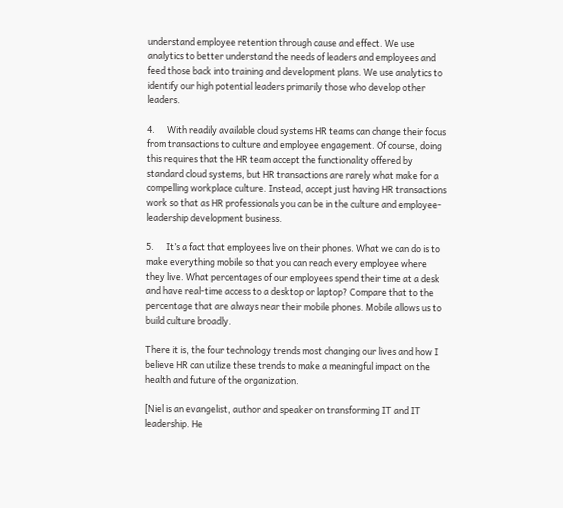understand employee retention through cause and effect. We use analytics to better understand the needs of leaders and employees and feed those back into training and development plans. We use analytics to identify our high potential leaders primarily those who develop other leaders.

4.      With readily available cloud systems HR teams can change their focus from transactions to culture and employee engagement. Of course, doing this requires that the HR team accept the functionality offered by standard cloud systems, but HR transactions are rarely what make for a compelling workplace culture. Instead, accept just having HR transactions work so that as HR professionals you can be in the culture and employee-leadership development business.

5.      It’s a fact that employees live on their phones. What we can do is to make everything mobile so that you can reach every employee where they live. What percentages of our employees spend their time at a desk and have real-time access to a desktop or laptop? Compare that to the percentage that are always near their mobile phones. Mobile allows us to build culture broadly.

There it is, the four technology trends most changing our lives and how I believe HR can utilize these trends to make a meaningful impact on the health and future of the organization.

[Niel is an evangelist, author and speaker on transforming IT and IT leadership. He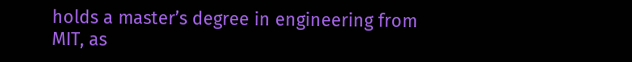holds a master’s degree in engineering from MIT, as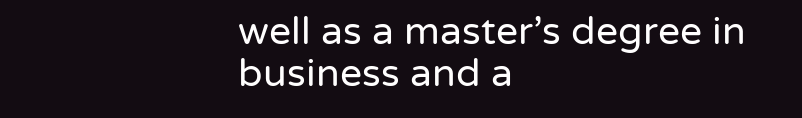well as a master’s degree in business and a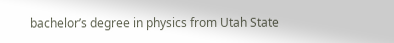bachelor’s degree in physics from Utah State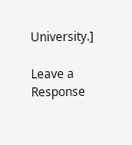University.]

Leave a Response